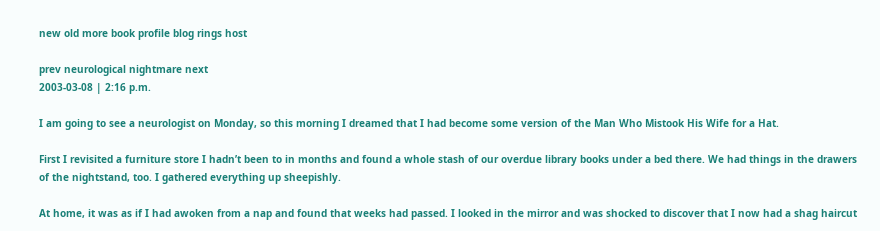new old more book profile blog rings host

prev neurological nightmare next
2003-03-08 | 2:16 p.m.

I am going to see a neurologist on Monday, so this morning I dreamed that I had become some version of the Man Who Mistook His Wife for a Hat.

First I revisited a furniture store I hadn’t been to in months and found a whole stash of our overdue library books under a bed there. We had things in the drawers of the nightstand, too. I gathered everything up sheepishly.

At home, it was as if I had awoken from a nap and found that weeks had passed. I looked in the mirror and was shocked to discover that I now had a shag haircut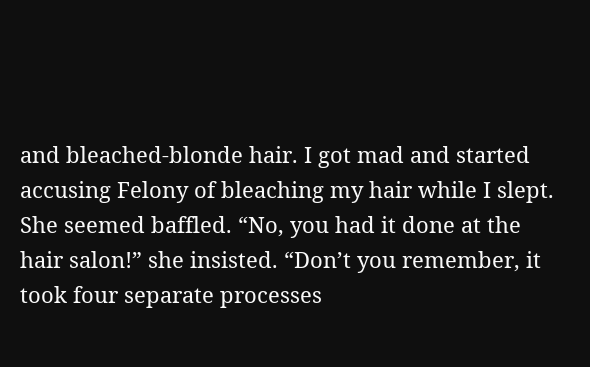and bleached-blonde hair. I got mad and started accusing Felony of bleaching my hair while I slept. She seemed baffled. “No, you had it done at the hair salon!” she insisted. “Don’t you remember, it took four separate processes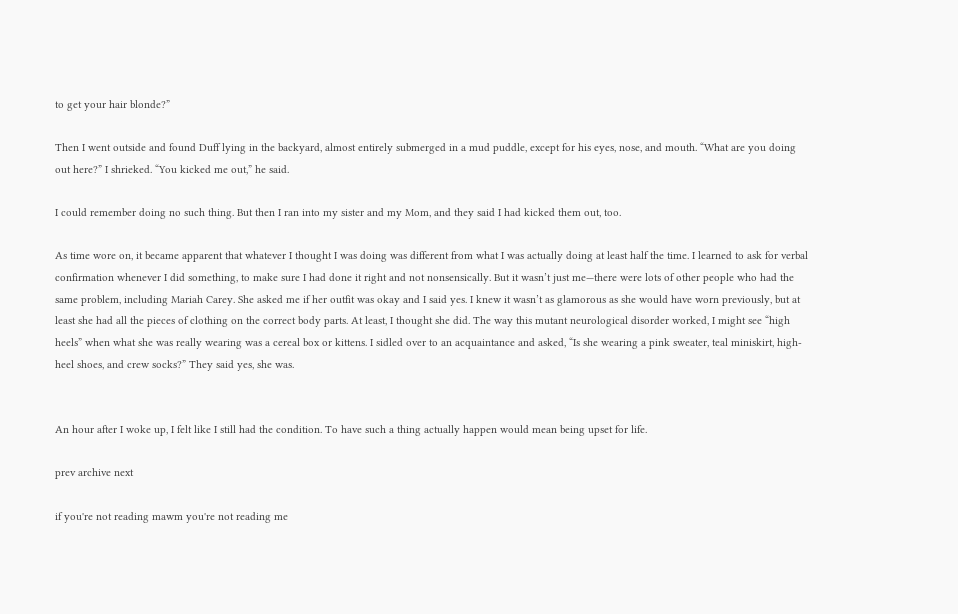to get your hair blonde?”

Then I went outside and found Duff lying in the backyard, almost entirely submerged in a mud puddle, except for his eyes, nose, and mouth. “What are you doing out here?” I shrieked. “You kicked me out,” he said.

I could remember doing no such thing. But then I ran into my sister and my Mom, and they said I had kicked them out, too.

As time wore on, it became apparent that whatever I thought I was doing was different from what I was actually doing at least half the time. I learned to ask for verbal confirmation whenever I did something, to make sure I had done it right and not nonsensically. But it wasn’t just me—there were lots of other people who had the same problem, including Mariah Carey. She asked me if her outfit was okay and I said yes. I knew it wasn’t as glamorous as she would have worn previously, but at least she had all the pieces of clothing on the correct body parts. At least, I thought she did. The way this mutant neurological disorder worked, I might see “high heels” when what she was really wearing was a cereal box or kittens. I sidled over to an acquaintance and asked, “Is she wearing a pink sweater, teal miniskirt, high-heel shoes, and crew socks?” They said yes, she was.


An hour after I woke up, I felt like I still had the condition. To have such a thing actually happen would mean being upset for life.

prev archive next

if you're not reading mawm you're not reading me